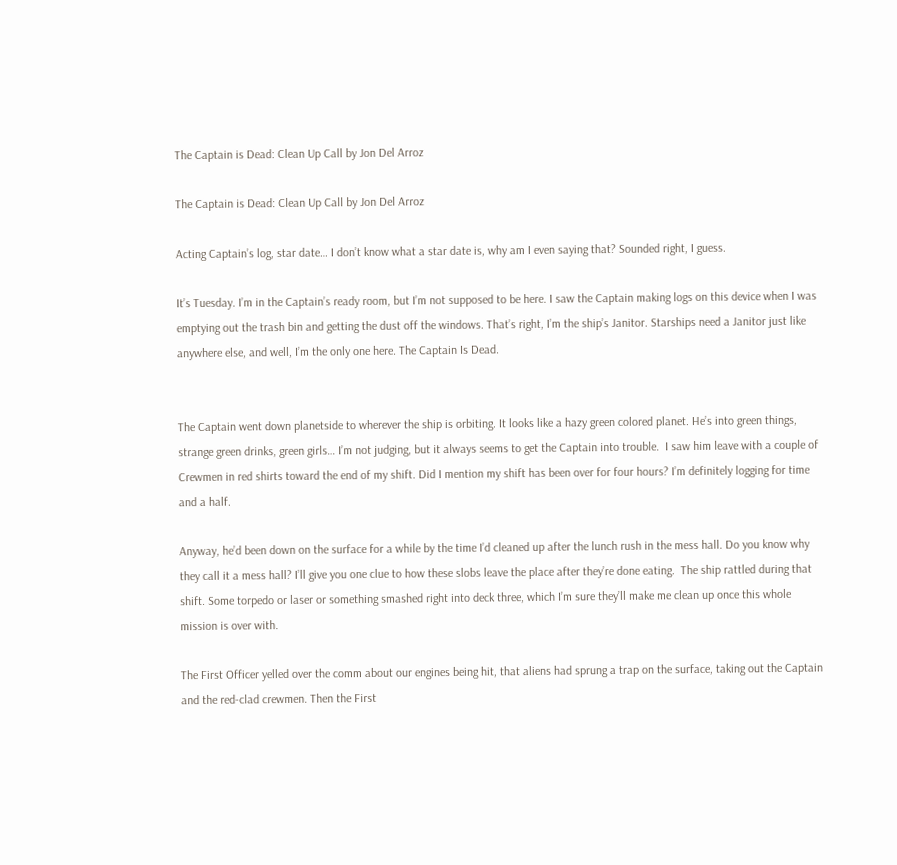The Captain is Dead: Clean Up Call by Jon Del Arroz

The Captain is Dead: Clean Up Call by Jon Del Arroz

Acting Captain’s log, star date… I don’t know what a star date is, why am I even saying that? Sounded right, I guess.

It’s Tuesday. I’m in the Captain’s ready room, but I’m not supposed to be here. I saw the Captain making logs on this device when I was emptying out the trash bin and getting the dust off the windows. That’s right, I’m the ship’s Janitor. Starships need a Janitor just like anywhere else, and well, I’m the only one here. The Captain Is Dead.


The Captain went down planetside to wherever the ship is orbiting. It looks like a hazy green colored planet. He’s into green things, strange green drinks, green girls… I’m not judging, but it always seems to get the Captain into trouble.  I saw him leave with a couple of Crewmen in red shirts toward the end of my shift. Did I mention my shift has been over for four hours? I’m definitely logging for time and a half.

Anyway, he’d been down on the surface for a while by the time I’d cleaned up after the lunch rush in the mess hall. Do you know why they call it a mess hall? I’ll give you one clue to how these slobs leave the place after they’re done eating.  The ship rattled during that shift. Some torpedo or laser or something smashed right into deck three, which I’m sure they’ll make me clean up once this whole mission is over with.

The First Officer yelled over the comm about our engines being hit, that aliens had sprung a trap on the surface, taking out the Captain and the red-clad crewmen. Then the First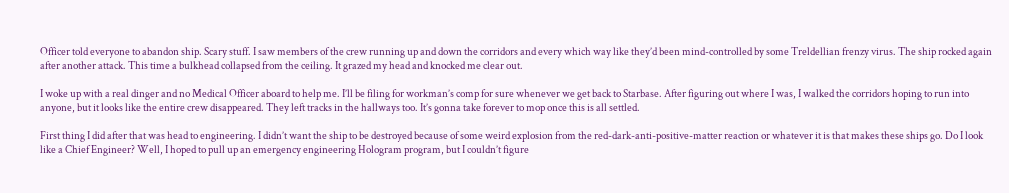Officer told everyone to abandon ship. Scary stuff. I saw members of the crew running up and down the corridors and every which way like they’d been mind-controlled by some Treldellian frenzy virus. The ship rocked again after another attack. This time a bulkhead collapsed from the ceiling. It grazed my head and knocked me clear out.

I woke up with a real dinger and no Medical Officer aboard to help me. I’ll be filing for workman’s comp for sure whenever we get back to Starbase. After figuring out where I was, I walked the corridors hoping to run into anyone, but it looks like the entire crew disappeared. They left tracks in the hallways too. It’s gonna take forever to mop once this is all settled.

First thing I did after that was head to engineering. I didn’t want the ship to be destroyed because of some weird explosion from the red-dark-anti-positive-matter reaction or whatever it is that makes these ships go. Do I look like a Chief Engineer? Well, I hoped to pull up an emergency engineering Hologram program, but I couldn’t figure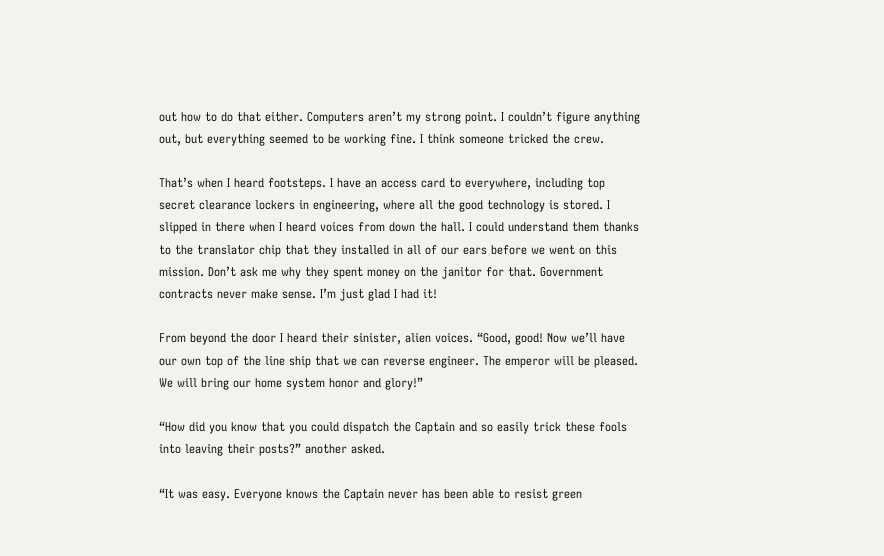out how to do that either. Computers aren’t my strong point. I couldn’t figure anything out, but everything seemed to be working fine. I think someone tricked the crew.

That’s when I heard footsteps. I have an access card to everywhere, including top secret clearance lockers in engineering, where all the good technology is stored. I slipped in there when I heard voices from down the hall. I could understand them thanks to the translator chip that they installed in all of our ears before we went on this mission. Don’t ask me why they spent money on the janitor for that. Government contracts never make sense. I’m just glad I had it!

From beyond the door I heard their sinister, alien voices. “Good, good! Now we’ll have our own top of the line ship that we can reverse engineer. The emperor will be pleased. We will bring our home system honor and glory!”

“How did you know that you could dispatch the Captain and so easily trick these fools into leaving their posts?” another asked.

“It was easy. Everyone knows the Captain never has been able to resist green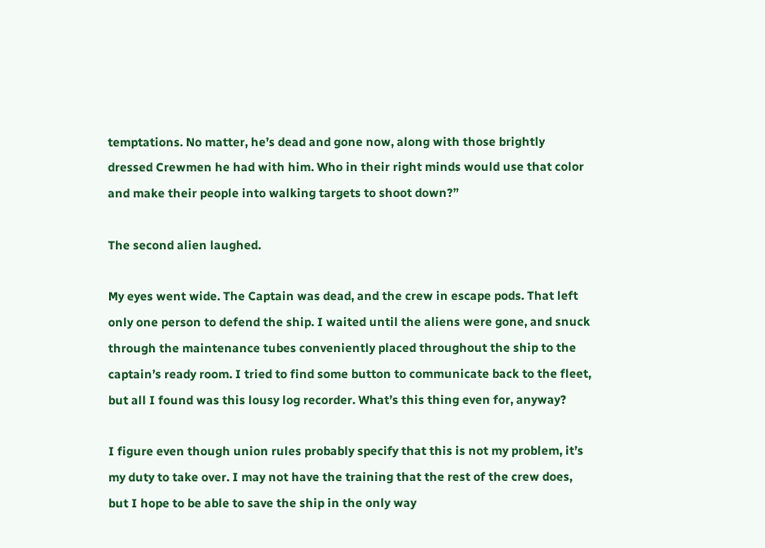temptations. No matter, he’s dead and gone now, along with those brightly dressed Crewmen he had with him. Who in their right minds would use that color and make their people into walking targets to shoot down?”

The second alien laughed.

My eyes went wide. The Captain was dead, and the crew in escape pods. That left only one person to defend the ship. I waited until the aliens were gone, and snuck through the maintenance tubes conveniently placed throughout the ship to the captain’s ready room. I tried to find some button to communicate back to the fleet, but all I found was this lousy log recorder. What’s this thing even for, anyway?

I figure even though union rules probably specify that this is not my problem, it’s my duty to take over. I may not have the training that the rest of the crew does, but I hope to be able to save the ship in the only way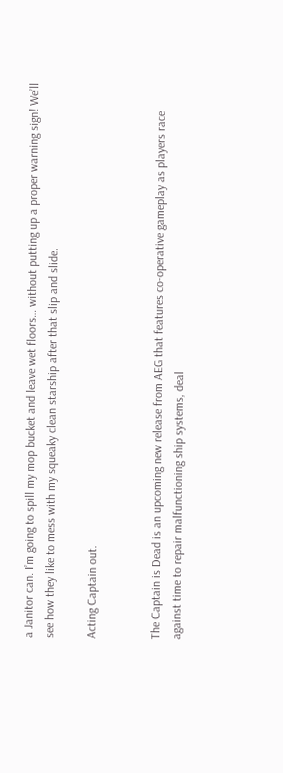a Janitor can. I’m going to spill my mop bucket and leave wet floors… without putting up a proper warning sign! We’ll see how they like to mess with my squeaky clean starship after that slip and slide.

Acting Captain out.


The Captain is Dead is an upcoming new release from AEG that features co-operative gameplay as players race against time to repair malfunctioning ship systems, deal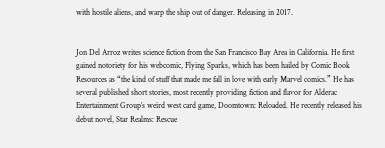with hostile aliens, and warp the ship out of danger. Releasing in 2017.


Jon Del Arroz writes science fiction from the San Francisco Bay Area in California. He first gained notoriety for his webcomic, Flying Sparks, which has been hailed by Comic Book Resources as “the kind of stuff that made me fall in love with early Marvel comics.” He has several published short stories, most recently providing fiction and flavor for Alderac Entertainment Group’s weird west card game, Doomtown: Reloaded. He recently released his debut novel, Star Realms: Rescue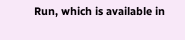Run, which is available in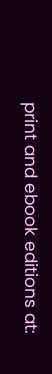print and ebook editions at: